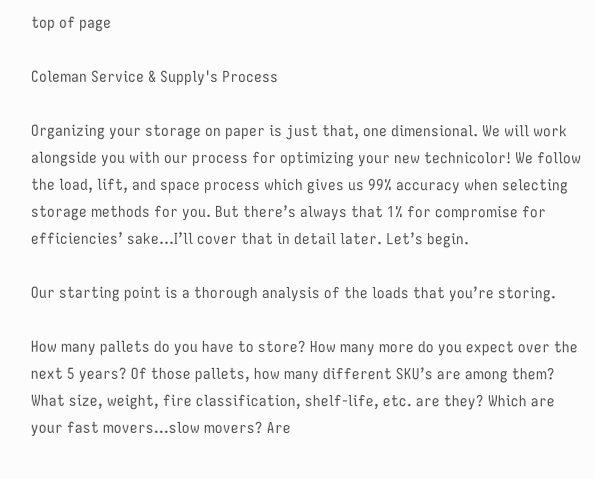top of page

Coleman Service & Supply's Process

Organizing your storage on paper is just that, one dimensional. We will work alongside you with our process for optimizing your new technicolor! We follow the load, lift, and space process which gives us 99% accuracy when selecting storage methods for you. But there’s always that 1% for compromise for efficiencies’ sake...I’ll cover that in detail later. Let’s begin.

Our starting point is a thorough analysis of the loads that you’re storing.

How many pallets do you have to store? How many more do you expect over the next 5 years? Of those pallets, how many different SKU’s are among them? What size, weight, fire classification, shelf-life, etc. are they? Which are your fast movers...slow movers? Are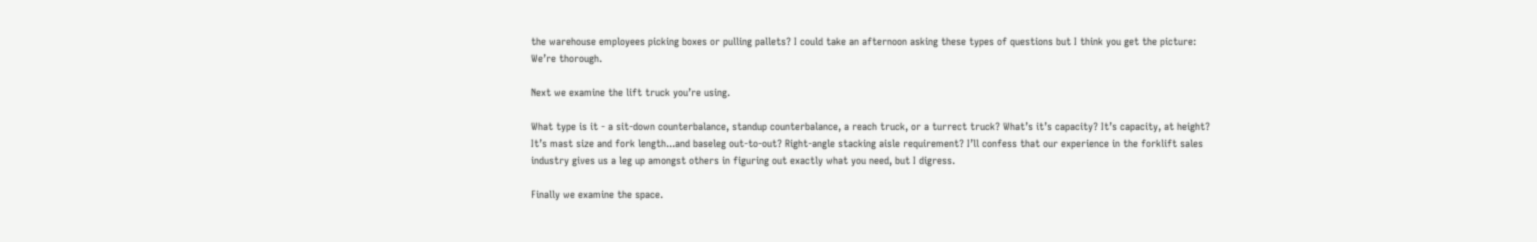the warehouse employees picking boxes or pulling pallets? I could take an afternoon asking these types of questions but I think you get the picture: We’re thorough.

Next we examine the lift truck you’re using.

What type is it - a sit-down counterbalance, standup counterbalance, a reach truck, or a turrect truck? What’s it’s capacity? It’s capacity, at height? It’s mast size and fork length...and baseleg out-to-out? Right-angle stacking aisle requirement? I’ll confess that our experience in the forklift sales industry gives us a leg up amongst others in figuring out exactly what you need, but I digress.

Finally we examine the space.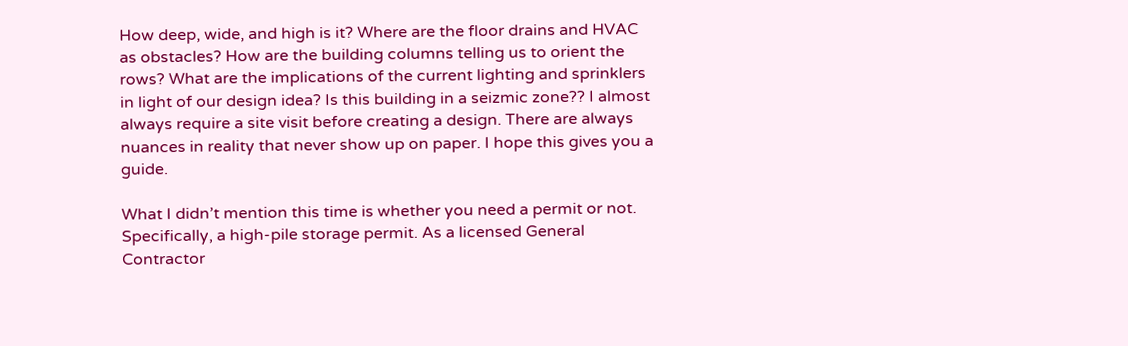How deep, wide, and high is it? Where are the floor drains and HVAC as obstacles? How are the building columns telling us to orient the rows? What are the implications of the current lighting and sprinklers in light of our design idea? Is this building in a seizmic zone?? I almost always require a site visit before creating a design. There are always nuances in reality that never show up on paper. I hope this gives you a guide.

What I didn’t mention this time is whether you need a permit or not. Specifically, a high-pile storage permit. As a licensed General Contractor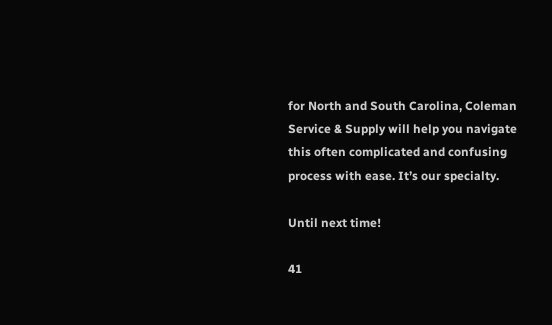for North and South Carolina, Coleman Service & Supply will help you navigate this often complicated and confusing process with ease. It’s our specialty.

Until next time!

41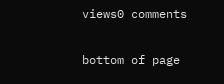views0 comments


bottom of page